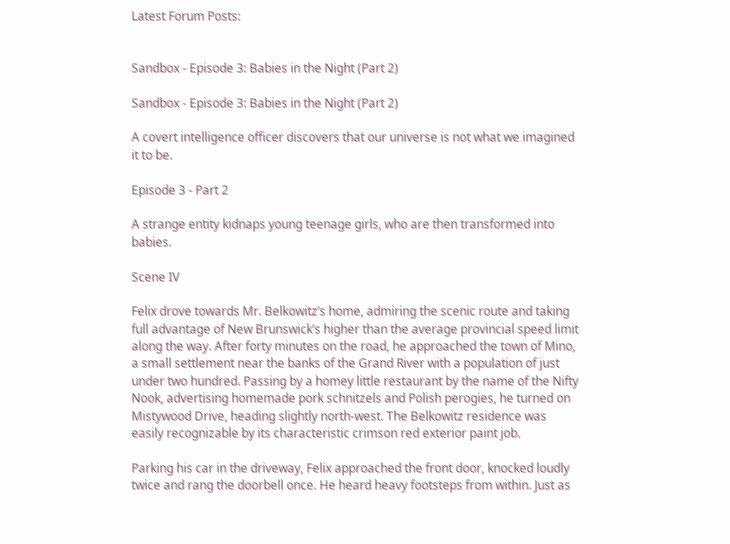Latest Forum Posts:


Sandbox - Episode 3: Babies in the Night (Part 2)

Sandbox - Episode 3: Babies in the Night (Part 2)

A covert intelligence officer discovers that our universe is not what we imagined it to be.

Episode 3 - Part 2

A strange entity kidnaps young teenage girls, who are then transformed into babies.

Scene IV

Felix drove towards Mr. Belkowitz’s home, admiring the scenic route and taking full advantage of New Brunswick’s higher than the average provincial speed limit along the way. After forty minutes on the road, he approached the town of Mino, a small settlement near the banks of the Grand River with a population of just under two hundred. Passing by a homey little restaurant by the name of the Nifty Nook, advertising homemade pork schnitzels and Polish perogies, he turned on Mistywood Drive, heading slightly north-west. The Belkowitz residence was easily recognizable by its characteristic crimson red exterior paint job.

Parking his car in the driveway, Felix approached the front door, knocked loudly twice and rang the doorbell once. He heard heavy footsteps from within. Just as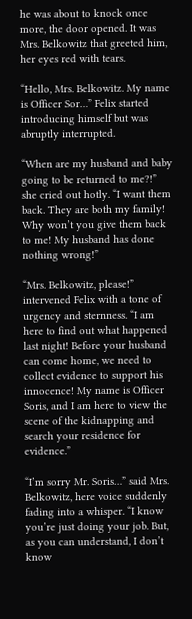he was about to knock once more, the door opened. It was Mrs. Belkowitz that greeted him, her eyes red with tears.

“Hello, Mrs. Belkowitz. My name is Officer Sor…” Felix started introducing himself but was abruptly interrupted.

“When are my husband and baby going to be returned to me?!” she cried out hotly. “I want them back. They are both my family! Why won’t you give them back to me! My husband has done nothing wrong!”

“Mrs. Belkowitz, please!” intervened Felix with a tone of urgency and sternness. “I am here to find out what happened last night! Before your husband can come home, we need to collect evidence to support his innocence! My name is Officer Soris, and I am here to view the scene of the kidnapping and search your residence for evidence.”

“I’m sorry Mr. Soris…” said Mrs. Belkowitz, here voice suddenly fading into a whisper. “I know you’re just doing your job. But, as you can understand, I don’t know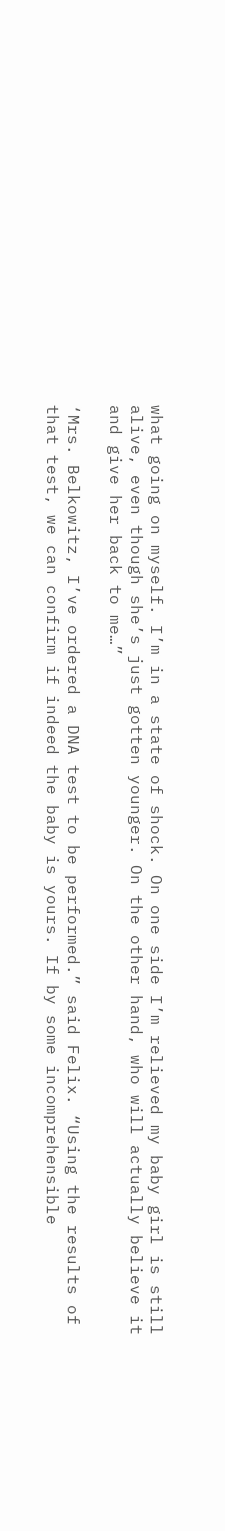what going on myself. I’m in a state of shock. On one side I’m relieved my baby girl is still alive, even though she’s just gotten younger. On the other hand, who will actually believe it and give her back to me…”

‘Mrs. Belkowitz, I’ve ordered a DNA test to be performed.” said Felix. “Using the results of that test, we can confirm if indeed the baby is yours. If by some incomprehensible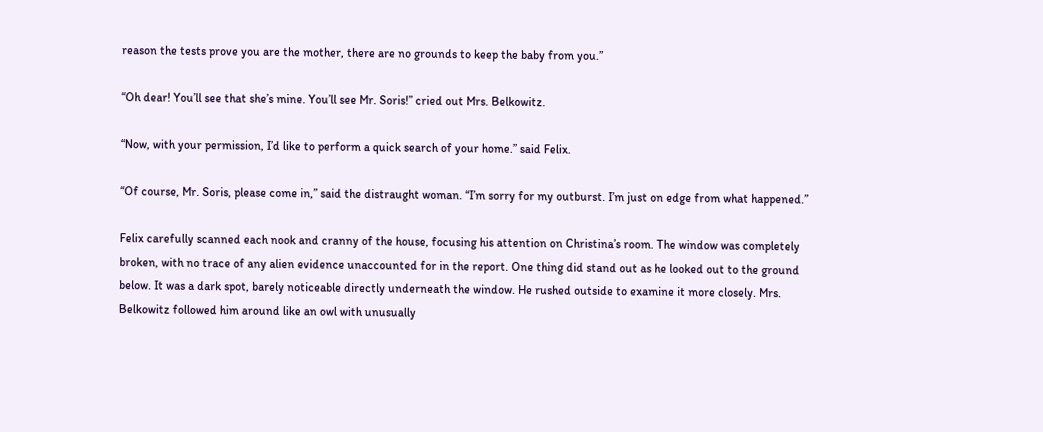reason the tests prove you are the mother, there are no grounds to keep the baby from you.”

“Oh dear! You’ll see that she’s mine. You’ll see Mr. Soris!” cried out Mrs. Belkowitz.

“Now, with your permission, I’d like to perform a quick search of your home.” said Felix.

“Of course, Mr. Soris, please come in,” said the distraught woman. “I’m sorry for my outburst. I’m just on edge from what happened.”

Felix carefully scanned each nook and cranny of the house, focusing his attention on Christina’s room. The window was completely broken, with no trace of any alien evidence unaccounted for in the report. One thing did stand out as he looked out to the ground below. It was a dark spot, barely noticeable directly underneath the window. He rushed outside to examine it more closely. Mrs. Belkowitz followed him around like an owl with unusually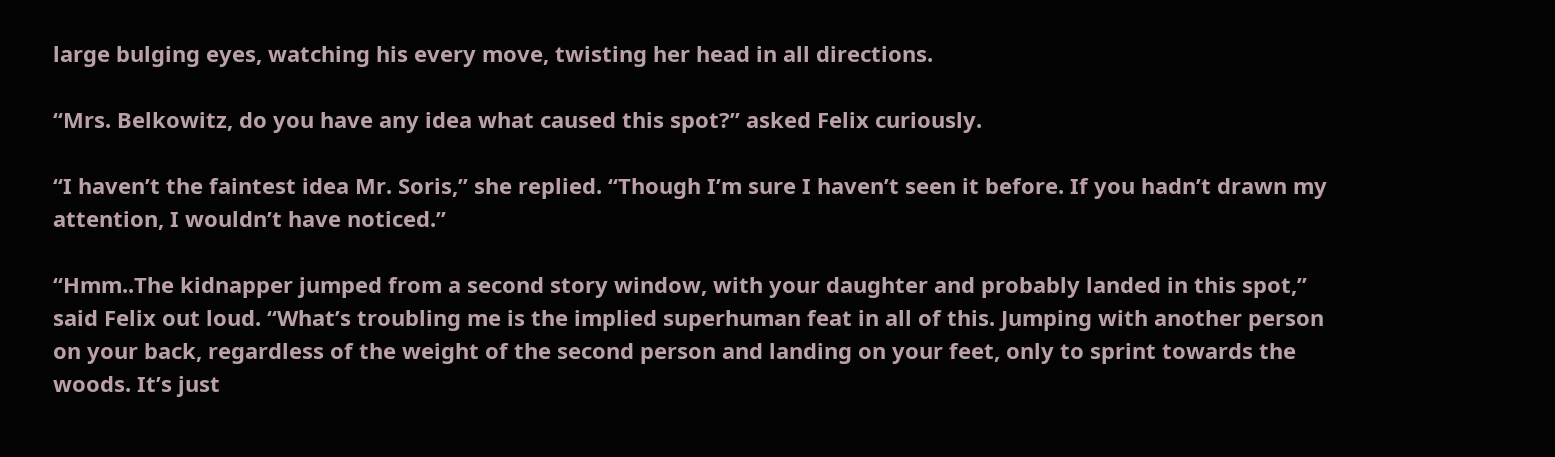large bulging eyes, watching his every move, twisting her head in all directions.

“Mrs. Belkowitz, do you have any idea what caused this spot?” asked Felix curiously.

“I haven’t the faintest idea Mr. Soris,” she replied. “Though I’m sure I haven’t seen it before. If you hadn’t drawn my attention, I wouldn’t have noticed.”

“Hmm..The kidnapper jumped from a second story window, with your daughter and probably landed in this spot,” said Felix out loud. “What’s troubling me is the implied superhuman feat in all of this. Jumping with another person on your back, regardless of the weight of the second person and landing on your feet, only to sprint towards the woods. It’s just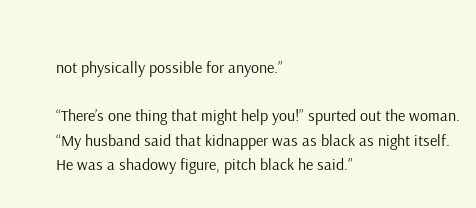not physically possible for anyone.”

“There’s one thing that might help you!” spurted out the woman. “My husband said that kidnapper was as black as night itself. He was a shadowy figure, pitch black he said.”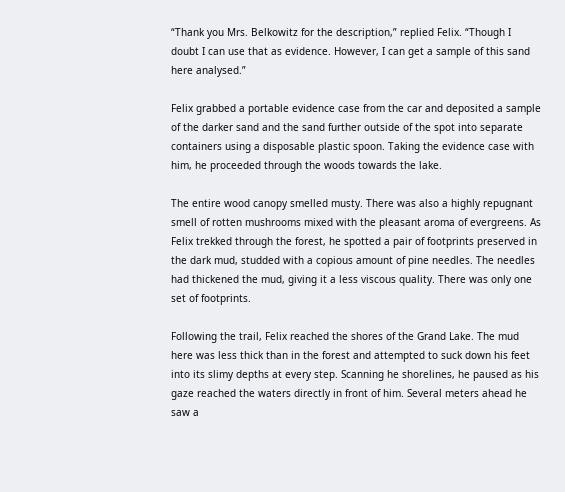“Thank you Mrs. Belkowitz for the description,” replied Felix. “Though I doubt I can use that as evidence. However, I can get a sample of this sand here analysed.”

Felix grabbed a portable evidence case from the car and deposited a sample of the darker sand and the sand further outside of the spot into separate containers using a disposable plastic spoon. Taking the evidence case with him, he proceeded through the woods towards the lake.

The entire wood canopy smelled musty. There was also a highly repugnant smell of rotten mushrooms mixed with the pleasant aroma of evergreens. As Felix trekked through the forest, he spotted a pair of footprints preserved in the dark mud, studded with a copious amount of pine needles. The needles had thickened the mud, giving it a less viscous quality. There was only one set of footprints.

Following the trail, Felix reached the shores of the Grand Lake. The mud here was less thick than in the forest and attempted to suck down his feet into its slimy depths at every step. Scanning he shorelines, he paused as his gaze reached the waters directly in front of him. Several meters ahead he saw a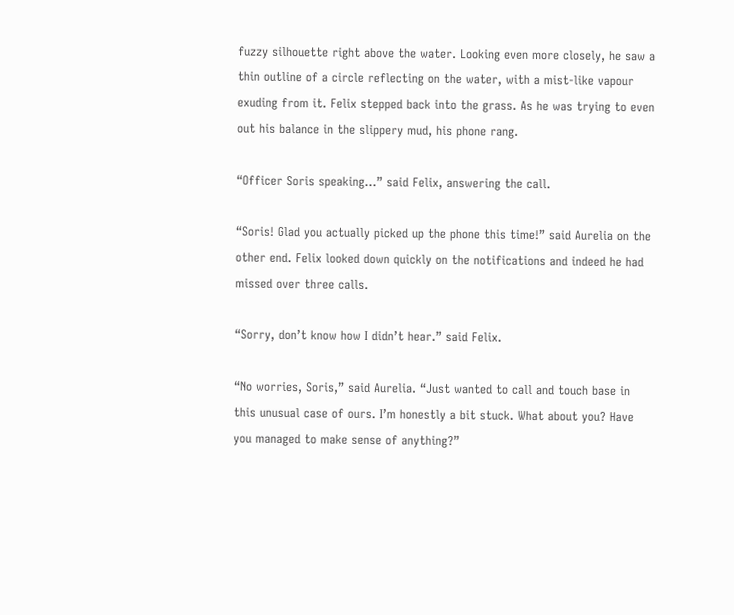fuzzy silhouette right above the water. Looking even more closely, he saw a thin outline of a circle reflecting on the water, with a mist-like vapour exuding from it. Felix stepped back into the grass. As he was trying to even out his balance in the slippery mud, his phone rang.

“Officer Soris speaking…” said Felix, answering the call.

“Soris! Glad you actually picked up the phone this time!” said Aurelia on the other end. Felix looked down quickly on the notifications and indeed he had missed over three calls.

“Sorry, don’t know how I didn’t hear.” said Felix.

“No worries, Soris,” said Aurelia. “Just wanted to call and touch base in this unusual case of ours. I’m honestly a bit stuck. What about you? Have you managed to make sense of anything?”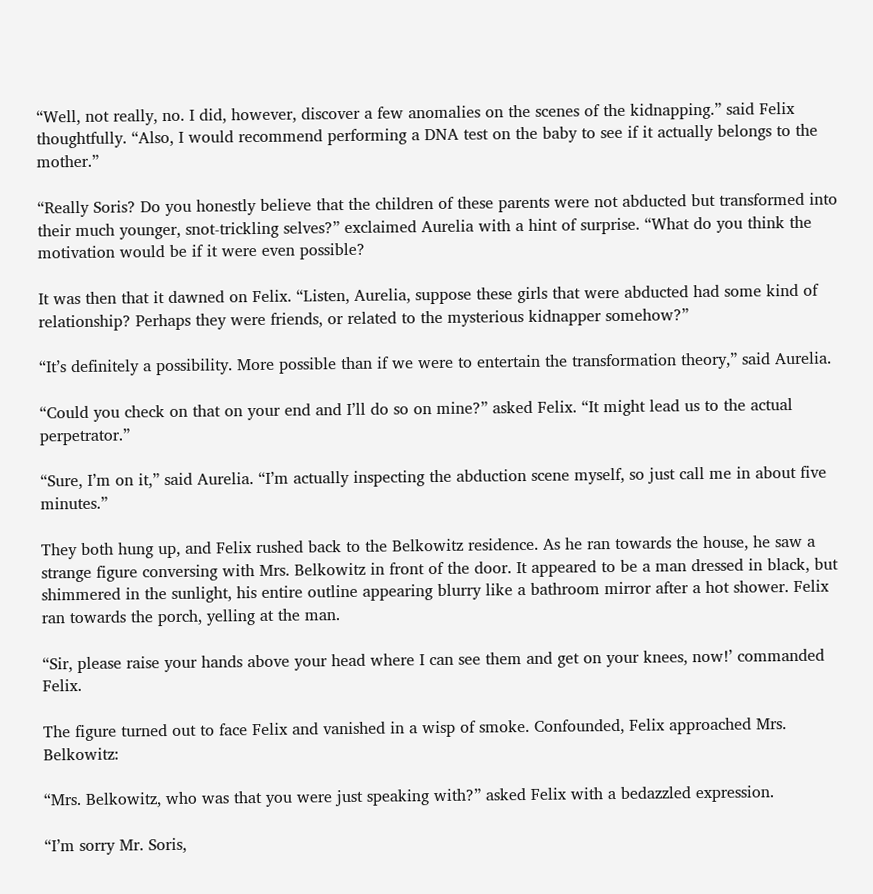“Well, not really, no. I did, however, discover a few anomalies on the scenes of the kidnapping.” said Felix thoughtfully. “Also, I would recommend performing a DNA test on the baby to see if it actually belongs to the mother.”

“Really Soris? Do you honestly believe that the children of these parents were not abducted but transformed into their much younger, snot-trickling selves?” exclaimed Aurelia with a hint of surprise. “What do you think the motivation would be if it were even possible?

It was then that it dawned on Felix. “Listen, Aurelia, suppose these girls that were abducted had some kind of relationship? Perhaps they were friends, or related to the mysterious kidnapper somehow?”

“It’s definitely a possibility. More possible than if we were to entertain the transformation theory,” said Aurelia.

“Could you check on that on your end and I’ll do so on mine?” asked Felix. “It might lead us to the actual perpetrator.”

“Sure, I’m on it,” said Aurelia. “I’m actually inspecting the abduction scene myself, so just call me in about five minutes.”

They both hung up, and Felix rushed back to the Belkowitz residence. As he ran towards the house, he saw a strange figure conversing with Mrs. Belkowitz in front of the door. It appeared to be a man dressed in black, but shimmered in the sunlight, his entire outline appearing blurry like a bathroom mirror after a hot shower. Felix ran towards the porch, yelling at the man.

“Sir, please raise your hands above your head where I can see them and get on your knees, now!’ commanded Felix.

The figure turned out to face Felix and vanished in a wisp of smoke. Confounded, Felix approached Mrs. Belkowitz:

“Mrs. Belkowitz, who was that you were just speaking with?” asked Felix with a bedazzled expression.

“I’m sorry Mr. Soris,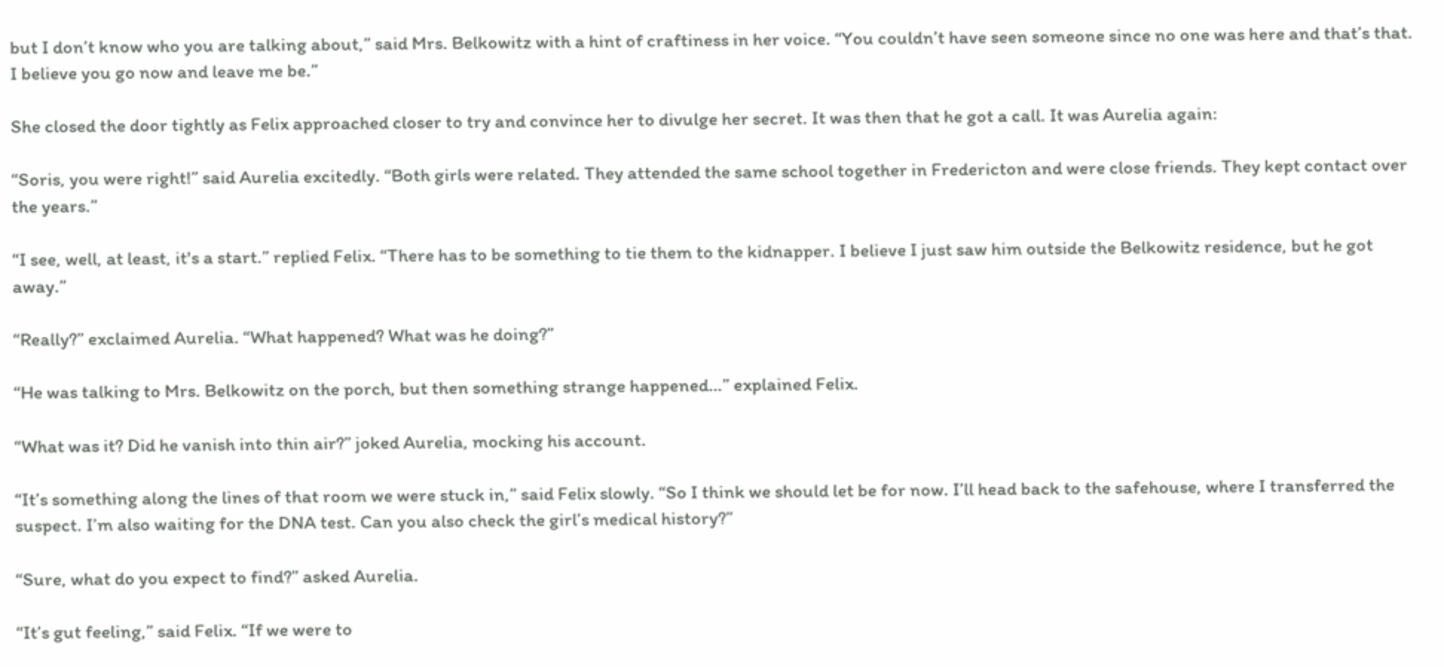but I don’t know who you are talking about,” said Mrs. Belkowitz with a hint of craftiness in her voice. “You couldn’t have seen someone since no one was here and that’s that. I believe you go now and leave me be.”

She closed the door tightly as Felix approached closer to try and convince her to divulge her secret. It was then that he got a call. It was Aurelia again:

“Soris, you were right!” said Aurelia excitedly. “Both girls were related. They attended the same school together in Fredericton and were close friends. They kept contact over the years.”

“I see, well, at least, it's a start.” replied Felix. “There has to be something to tie them to the kidnapper. I believe I just saw him outside the Belkowitz residence, but he got away.”

“Really?” exclaimed Aurelia. “What happened? What was he doing?”

“He was talking to Mrs. Belkowitz on the porch, but then something strange happened…” explained Felix.

“What was it? Did he vanish into thin air?” joked Aurelia, mocking his account.

“It’s something along the lines of that room we were stuck in,” said Felix slowly. “So I think we should let be for now. I’ll head back to the safehouse, where I transferred the suspect. I’m also waiting for the DNA test. Can you also check the girl’s medical history?”

“Sure, what do you expect to find?” asked Aurelia.

“It’s gut feeling,” said Felix. “If we were to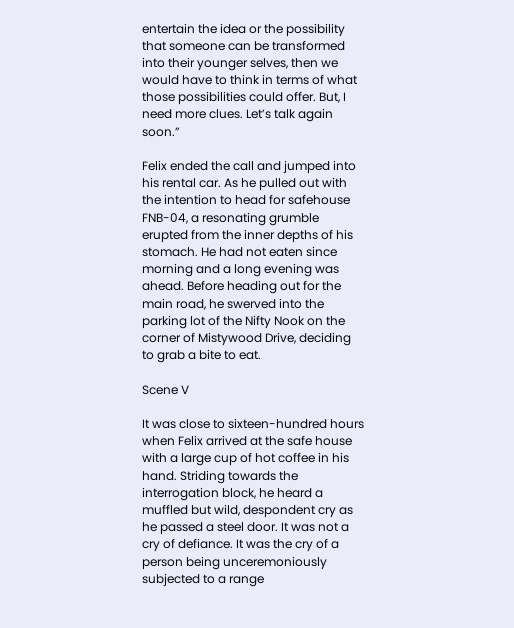entertain the idea or the possibility that someone can be transformed into their younger selves, then we would have to think in terms of what those possibilities could offer. But, I need more clues. Let’s talk again soon.”

Felix ended the call and jumped into his rental car. As he pulled out with the intention to head for safehouse FNB-04, a resonating grumble erupted from the inner depths of his stomach. He had not eaten since morning and a long evening was ahead. Before heading out for the main road, he swerved into the parking lot of the Nifty Nook on the corner of Mistywood Drive, deciding to grab a bite to eat.

Scene V

It was close to sixteen-hundred hours when Felix arrived at the safe house with a large cup of hot coffee in his hand. Striding towards the interrogation block, he heard a muffled but wild, despondent cry as he passed a steel door. It was not a cry of defiance. It was the cry of a person being unceremoniously subjected to a range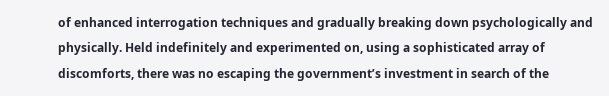of enhanced interrogation techniques and gradually breaking down psychologically and physically. Held indefinitely and experimented on, using a sophisticated array of discomforts, there was no escaping the government’s investment in search of the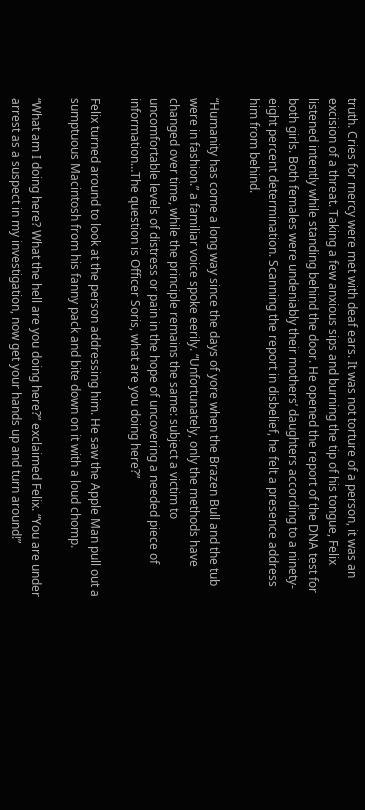truth. Cries for mercy were met with deaf ears. It was not torture of a person, it was an excision of a threat. Taking a few anxious sips and burning the tip of his tongue, Felix listened intently while standing behind the door. He opened the report of the DNA test for both girls. Both females were undeniably their mothers’ daughters according to a ninety-eight percent determination. Scanning the report in disbelief, he felt a presence address him from behind.

“Humanity has come a long way since the days of yore when the Brazen Bull and the tub were in fashion.” a familiar voice spoke eerily. “Unfortunately, only the methods have changed over time, while the principle remains the same: subject a victim to uncomfortable levels of distress or pain in the hope of uncovering a needed piece of information…The question is Officer Soris, what are you doing here?”

Felix turned around to look at the person addressing him. He saw the Apple Man pull out a sumptuous Macintosh from his fanny pack and bite down on it with a loud chomp.

“What am I doing here? What the hell are you doing here?” exclaimed Felix. “You are under arrest as a suspect in my investigation, now get your hands up and turn around!”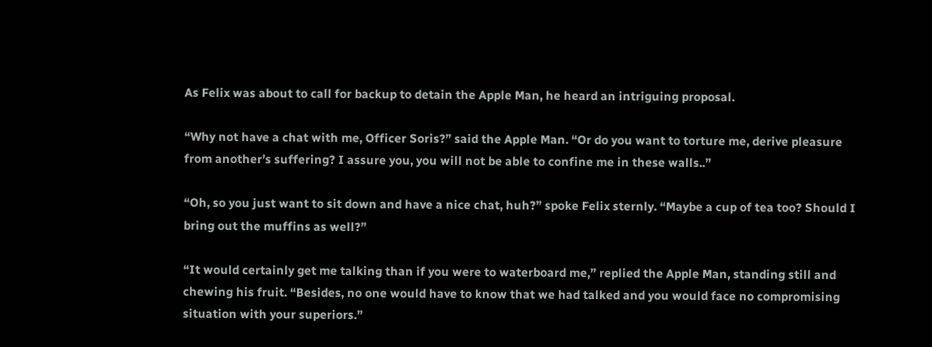As Felix was about to call for backup to detain the Apple Man, he heard an intriguing proposal.

“Why not have a chat with me, Officer Soris?” said the Apple Man. “Or do you want to torture me, derive pleasure from another’s suffering? I assure you, you will not be able to confine me in these walls..”

“Oh, so you just want to sit down and have a nice chat, huh?” spoke Felix sternly. “Maybe a cup of tea too? Should I bring out the muffins as well?”

“It would certainly get me talking than if you were to waterboard me,” replied the Apple Man, standing still and chewing his fruit. “Besides, no one would have to know that we had talked and you would face no compromising situation with your superiors.”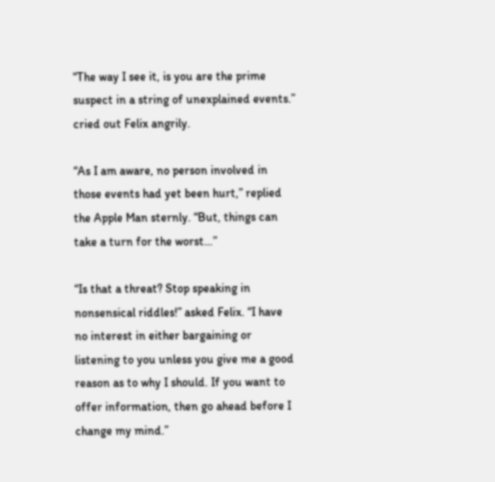“The way I see it, is you are the prime suspect in a string of unexplained events.” cried out Felix angrily.

“As I am aware, no person involved in those events had yet been hurt,” replied the Apple Man sternly. “But, things can take a turn for the worst…”

“Is that a threat? Stop speaking in nonsensical riddles!” asked Felix. “I have no interest in either bargaining or listening to you unless you give me a good reason as to why I should. If you want to offer information, then go ahead before I change my mind.”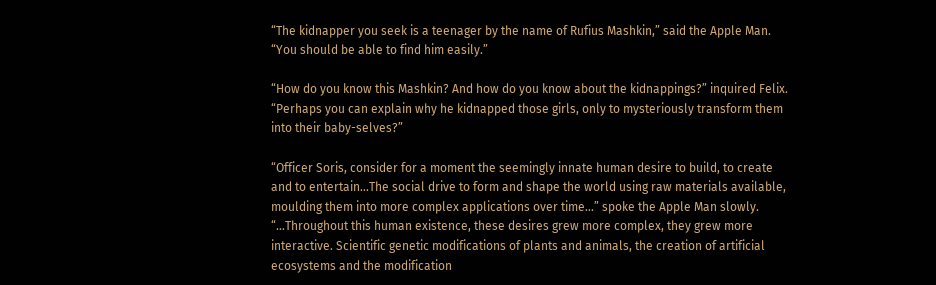“The kidnapper you seek is a teenager by the name of Rufius Mashkin,” said the Apple Man. “You should be able to find him easily.”

“How do you know this Mashkin? And how do you know about the kidnappings?” inquired Felix. “Perhaps you can explain why he kidnapped those girls, only to mysteriously transform them into their baby-selves?”

“Officer Soris, consider for a moment the seemingly innate human desire to build, to create and to entertain…The social drive to form and shape the world using raw materials available, moulding them into more complex applications over time…” spoke the Apple Man slowly. “…Throughout this human existence, these desires grew more complex, they grew more interactive. Scientific genetic modifications of plants and animals, the creation of artificial ecosystems and the modification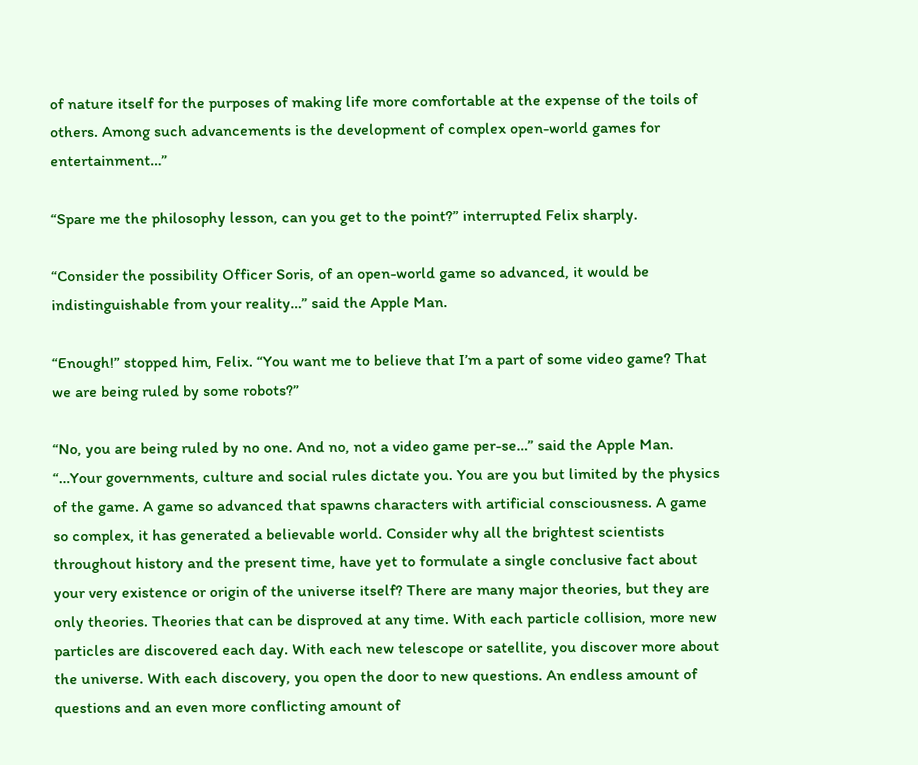of nature itself for the purposes of making life more comfortable at the expense of the toils of others. Among such advancements is the development of complex open-world games for entertainment…”

“Spare me the philosophy lesson, can you get to the point?” interrupted Felix sharply.

“Consider the possibility Officer Soris, of an open-world game so advanced, it would be indistinguishable from your reality…” said the Apple Man.

“Enough!” stopped him, Felix. “You want me to believe that I’m a part of some video game? That we are being ruled by some robots?”

“No, you are being ruled by no one. And no, not a video game per-se…” said the Apple Man. “…Your governments, culture and social rules dictate you. You are you but limited by the physics of the game. A game so advanced that spawns characters with artificial consciousness. A game so complex, it has generated a believable world. Consider why all the brightest scientists throughout history and the present time, have yet to formulate a single conclusive fact about your very existence or origin of the universe itself? There are many major theories, but they are only theories. Theories that can be disproved at any time. With each particle collision, more new particles are discovered each day. With each new telescope or satellite, you discover more about the universe. With each discovery, you open the door to new questions. An endless amount of questions and an even more conflicting amount of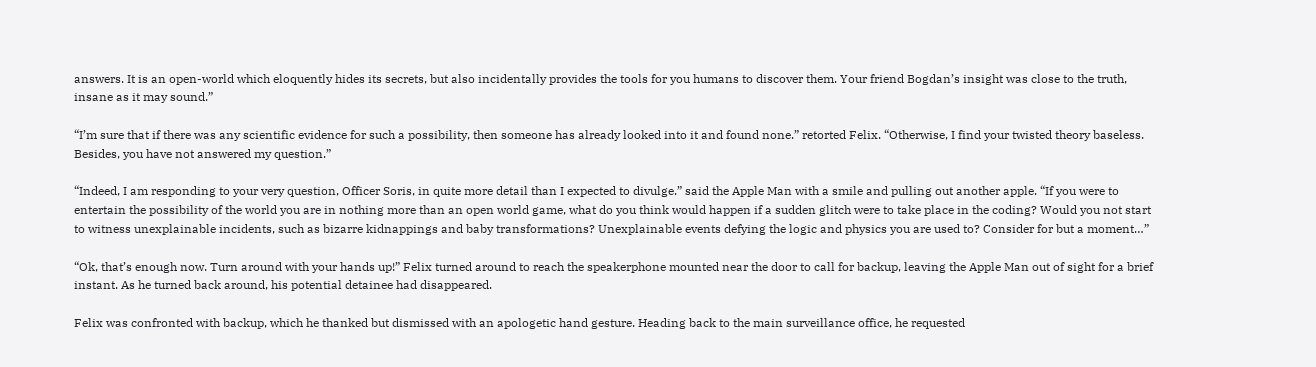answers. It is an open-world which eloquently hides its secrets, but also incidentally provides the tools for you humans to discover them. Your friend Bogdan’s insight was close to the truth, insane as it may sound.”

“I’m sure that if there was any scientific evidence for such a possibility, then someone has already looked into it and found none.” retorted Felix. “Otherwise, I find your twisted theory baseless. Besides, you have not answered my question.”

“Indeed, I am responding to your very question, Officer Soris, in quite more detail than I expected to divulge.” said the Apple Man with a smile and pulling out another apple. “If you were to entertain the possibility of the world you are in nothing more than an open world game, what do you think would happen if a sudden glitch were to take place in the coding? Would you not start to witness unexplainable incidents, such as bizarre kidnappings and baby transformations? Unexplainable events defying the logic and physics you are used to? Consider for but a moment…”

“Ok, that’s enough now. Turn around with your hands up!” Felix turned around to reach the speakerphone mounted near the door to call for backup, leaving the Apple Man out of sight for a brief instant. As he turned back around, his potential detainee had disappeared.

Felix was confronted with backup, which he thanked but dismissed with an apologetic hand gesture. Heading back to the main surveillance office, he requested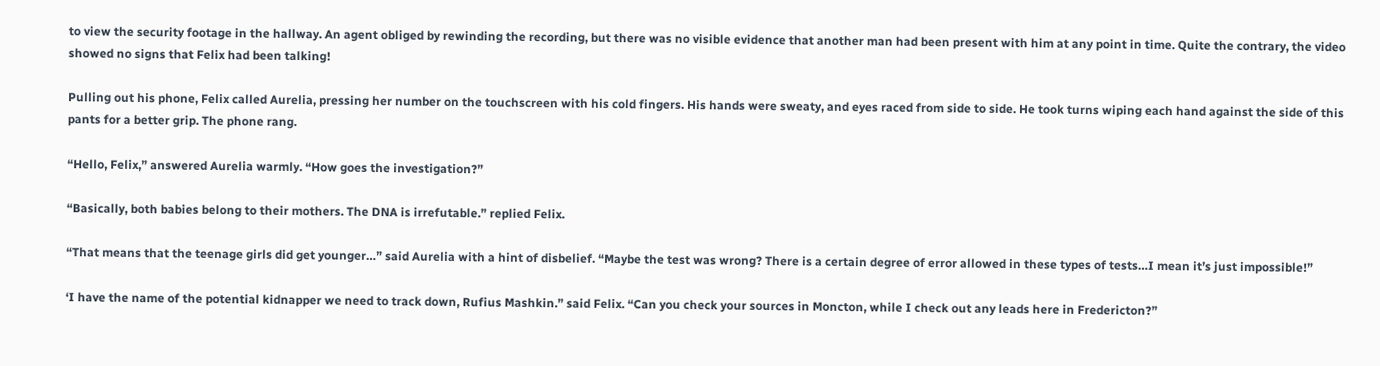to view the security footage in the hallway. An agent obliged by rewinding the recording, but there was no visible evidence that another man had been present with him at any point in time. Quite the contrary, the video showed no signs that Felix had been talking!

Pulling out his phone, Felix called Aurelia, pressing her number on the touchscreen with his cold fingers. His hands were sweaty, and eyes raced from side to side. He took turns wiping each hand against the side of this pants for a better grip. The phone rang.

“Hello, Felix,” answered Aurelia warmly. “How goes the investigation?”

“Basically, both babies belong to their mothers. The DNA is irrefutable.” replied Felix.

“That means that the teenage girls did get younger…” said Aurelia with a hint of disbelief. “Maybe the test was wrong? There is a certain degree of error allowed in these types of tests…I mean it’s just impossible!”

‘I have the name of the potential kidnapper we need to track down, Rufius Mashkin.” said Felix. “Can you check your sources in Moncton, while I check out any leads here in Fredericton?”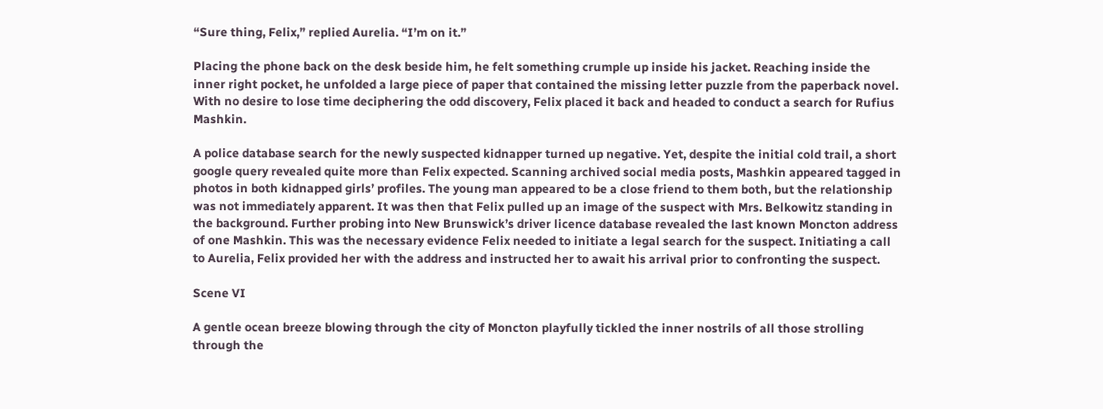“Sure thing, Felix,” replied Aurelia. “I’m on it.”

Placing the phone back on the desk beside him, he felt something crumple up inside his jacket. Reaching inside the inner right pocket, he unfolded a large piece of paper that contained the missing letter puzzle from the paperback novel. With no desire to lose time deciphering the odd discovery, Felix placed it back and headed to conduct a search for Rufius Mashkin.

A police database search for the newly suspected kidnapper turned up negative. Yet, despite the initial cold trail, a short google query revealed quite more than Felix expected. Scanning archived social media posts, Mashkin appeared tagged in photos in both kidnapped girls’ profiles. The young man appeared to be a close friend to them both, but the relationship was not immediately apparent. It was then that Felix pulled up an image of the suspect with Mrs. Belkowitz standing in the background. Further probing into New Brunswick’s driver licence database revealed the last known Moncton address of one Mashkin. This was the necessary evidence Felix needed to initiate a legal search for the suspect. Initiating a call to Aurelia, Felix provided her with the address and instructed her to await his arrival prior to confronting the suspect.

Scene VI

A gentle ocean breeze blowing through the city of Moncton playfully tickled the inner nostrils of all those strolling through the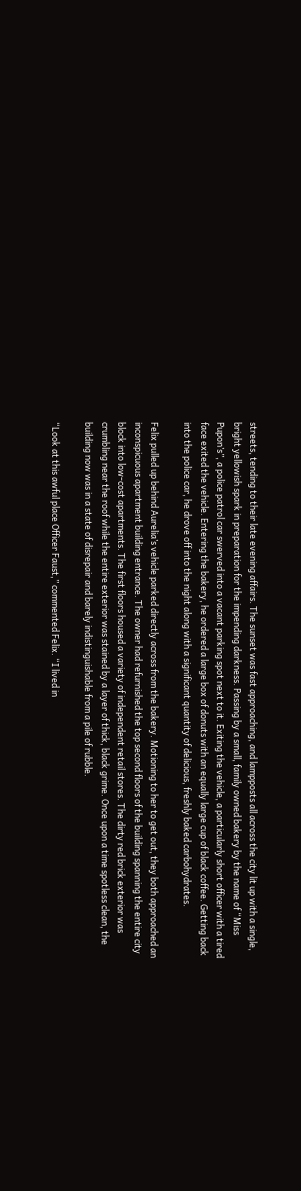streets, tending to their late evening affairs. The sunset was fast approaching, and lampposts all across the city lit up with a single, bright yellowish spark in preparation for the impending darkness. Passing by a small, family owned bakery by the name of “Miss Pupon’s”, a police patrol car swerved into a vacant parking spot next to it. Exiting the vehicle, a particularly short officer with a tired face exited the vehicle. Entering the bakery, he ordered a large box of donuts with an equally large cup of black coffee. Getting back into the police car, he drove off into the night along with a significant quantity of delicious, freshly baked carbohydrates.

Felix pulled up behind Aurelia’s vehicle parked directly across from the bakery. Motioning to her to get out, they both approached an inconspicuous apartment building entrance. The owner had refurnished the top second floors of the building spanning the entire city block into low-cost apartments. The first floors housed a variety of independent retail stores. The dirty red brick exterior was crumbling near the roof while the entire exterior was stained by a layer of thick, black grime. Once upon a time spotless clean, the building now was in a state of disrepair and barely indistinguishable from a pile of rubble.

“Look at this awful place Officer Faust,” commented Felix. “I lived in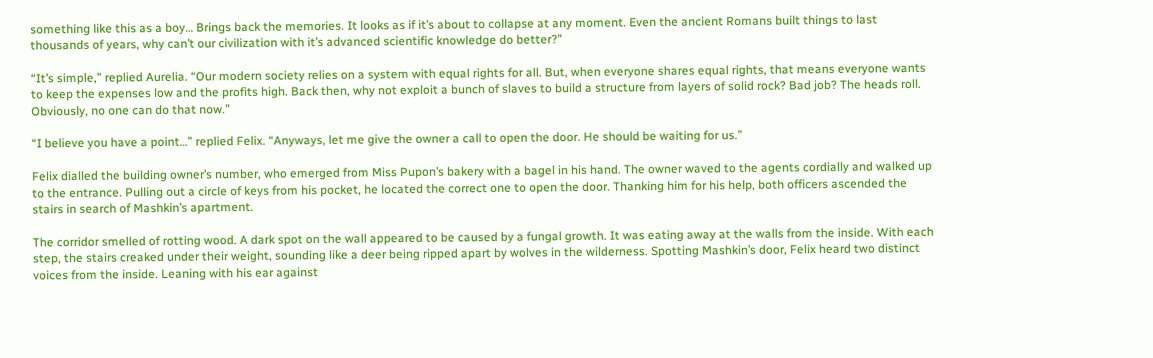something like this as a boy… Brings back the memories. It looks as if it’s about to collapse at any moment. Even the ancient Romans built things to last thousands of years, why can’t our civilization with it’s advanced scientific knowledge do better?”

“It’s simple,” replied Aurelia. “Our modern society relies on a system with equal rights for all. But, when everyone shares equal rights, that means everyone wants to keep the expenses low and the profits high. Back then, why not exploit a bunch of slaves to build a structure from layers of solid rock? Bad job? The heads roll. Obviously, no one can do that now.”

“I believe you have a point…” replied Felix. “Anyways, let me give the owner a call to open the door. He should be waiting for us.”

Felix dialled the building owner’s number, who emerged from Miss Pupon’s bakery with a bagel in his hand. The owner waved to the agents cordially and walked up to the entrance. Pulling out a circle of keys from his pocket, he located the correct one to open the door. Thanking him for his help, both officers ascended the stairs in search of Mashkin’s apartment.

The corridor smelled of rotting wood. A dark spot on the wall appeared to be caused by a fungal growth. It was eating away at the walls from the inside. With each step, the stairs creaked under their weight, sounding like a deer being ripped apart by wolves in the wilderness. Spotting Mashkin’s door, Felix heard two distinct voices from the inside. Leaning with his ear against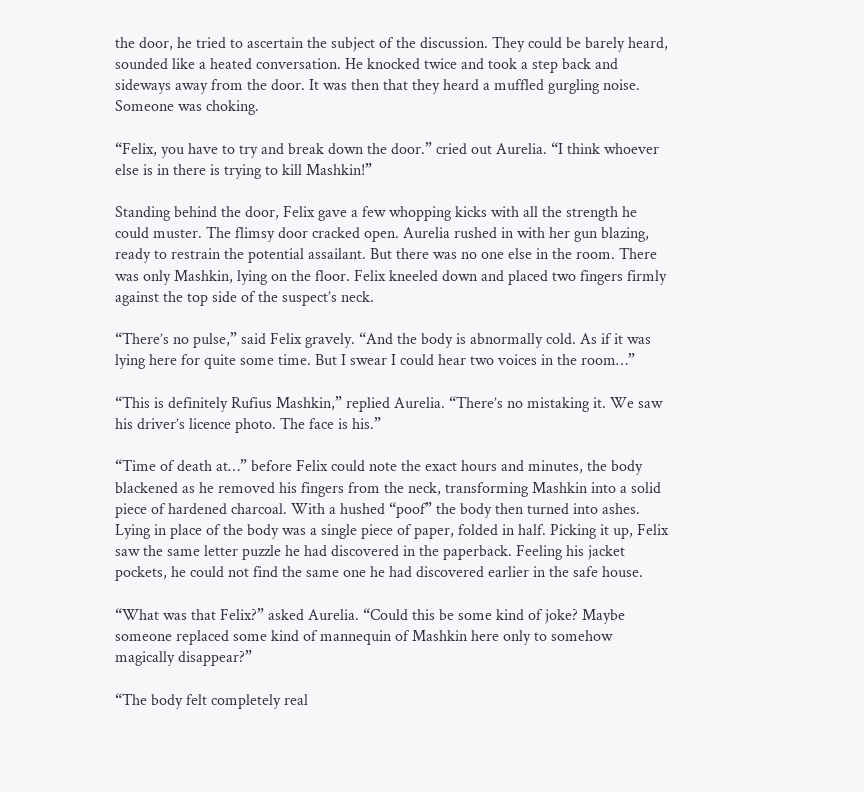the door, he tried to ascertain the subject of the discussion. They could be barely heard, sounded like a heated conversation. He knocked twice and took a step back and sideways away from the door. It was then that they heard a muffled gurgling noise. Someone was choking.

“Felix, you have to try and break down the door.” cried out Aurelia. “I think whoever else is in there is trying to kill Mashkin!”

Standing behind the door, Felix gave a few whopping kicks with all the strength he could muster. The flimsy door cracked open. Aurelia rushed in with her gun blazing, ready to restrain the potential assailant. But there was no one else in the room. There was only Mashkin, lying on the floor. Felix kneeled down and placed two fingers firmly against the top side of the suspect’s neck.

“There’s no pulse,” said Felix gravely. “And the body is abnormally cold. As if it was lying here for quite some time. But I swear I could hear two voices in the room…”

“This is definitely Rufius Mashkin,” replied Aurelia. “There’s no mistaking it. We saw his driver’s licence photo. The face is his.”

“Time of death at…” before Felix could note the exact hours and minutes, the body blackened as he removed his fingers from the neck, transforming Mashkin into a solid piece of hardened charcoal. With a hushed “poof” the body then turned into ashes. Lying in place of the body was a single piece of paper, folded in half. Picking it up, Felix saw the same letter puzzle he had discovered in the paperback. Feeling his jacket pockets, he could not find the same one he had discovered earlier in the safe house.

“What was that Felix?” asked Aurelia. “Could this be some kind of joke? Maybe someone replaced some kind of mannequin of Mashkin here only to somehow magically disappear?”

“The body felt completely real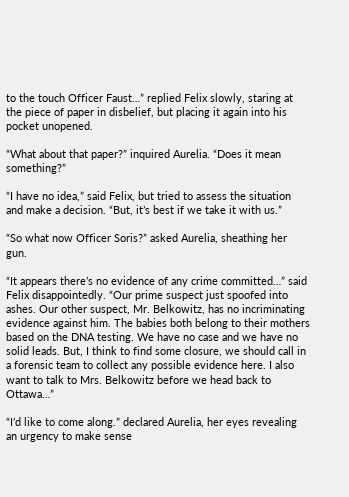to the touch Officer Faust…” replied Felix slowly, staring at the piece of paper in disbelief, but placing it again into his pocket unopened.

“What about that paper?” inquired Aurelia. “Does it mean something?”

“I have no idea,” said Felix, but tried to assess the situation and make a decision. “But, it’s best if we take it with us.”

“So what now Officer Soris?” asked Aurelia, sheathing her gun.

“It appears there’s no evidence of any crime committed…” said Felix disappointedly. “Our prime suspect just spoofed into ashes. Our other suspect, Mr. Belkowitz, has no incriminating evidence against him. The babies both belong to their mothers based on the DNA testing. We have no case and we have no solid leads. But, I think to find some closure, we should call in a forensic team to collect any possible evidence here. I also want to talk to Mrs. Belkowitz before we head back to Ottawa…”

“I’d like to come along.” declared Aurelia, her eyes revealing an urgency to make sense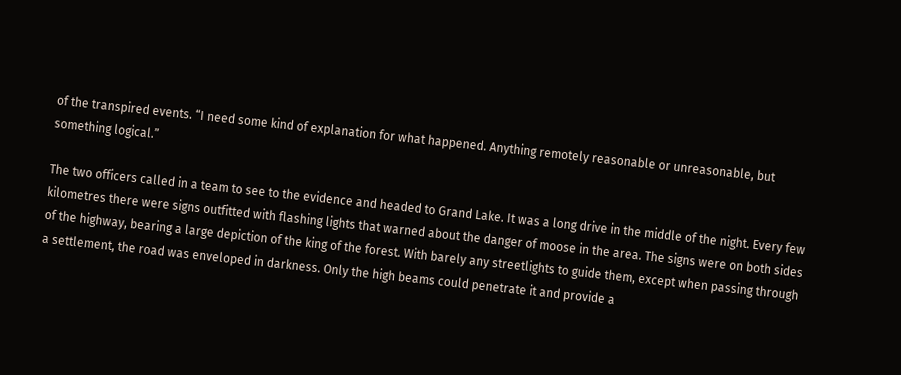of the transpired events. “I need some kind of explanation for what happened. Anything remotely reasonable or unreasonable, but something logical.”

The two officers called in a team to see to the evidence and headed to Grand Lake. It was a long drive in the middle of the night. Every few kilometres there were signs outfitted with flashing lights that warned about the danger of moose in the area. The signs were on both sides of the highway, bearing a large depiction of the king of the forest. With barely any streetlights to guide them, except when passing through a settlement, the road was enveloped in darkness. Only the high beams could penetrate it and provide a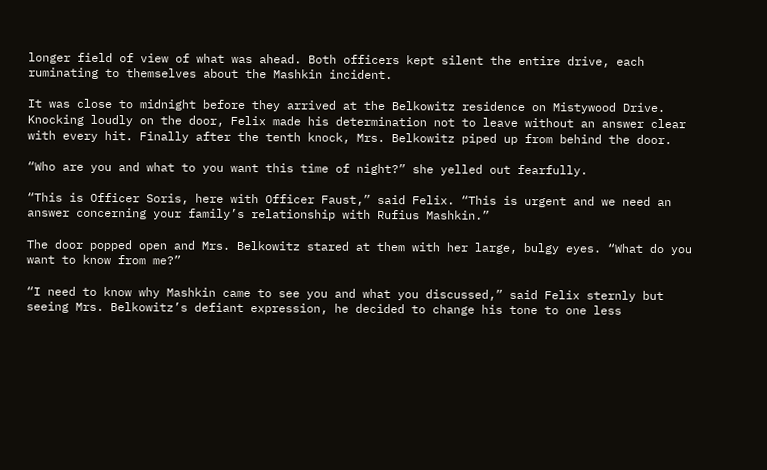longer field of view of what was ahead. Both officers kept silent the entire drive, each ruminating to themselves about the Mashkin incident.

It was close to midnight before they arrived at the Belkowitz residence on Mistywood Drive. Knocking loudly on the door, Felix made his determination not to leave without an answer clear with every hit. Finally after the tenth knock, Mrs. Belkowitz piped up from behind the door.

“Who are you and what to you want this time of night?” she yelled out fearfully.

“This is Officer Soris, here with Officer Faust,” said Felix. “This is urgent and we need an answer concerning your family’s relationship with Rufius Mashkin.”

The door popped open and Mrs. Belkowitz stared at them with her large, bulgy eyes. “What do you want to know from me?”

“I need to know why Mashkin came to see you and what you discussed,” said Felix sternly but seeing Mrs. Belkowitz’s defiant expression, he decided to change his tone to one less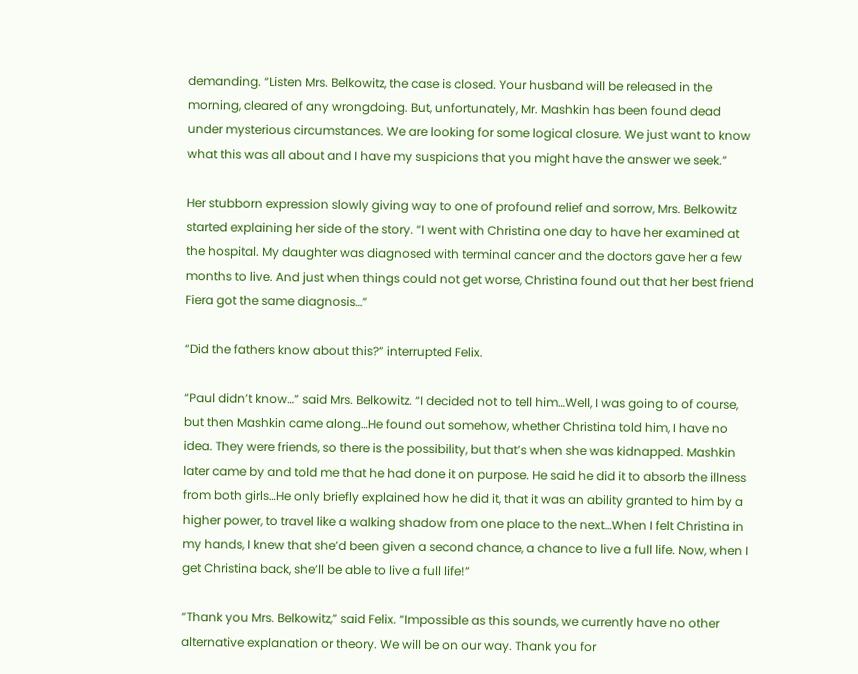demanding. “Listen Mrs. Belkowitz, the case is closed. Your husband will be released in the morning, cleared of any wrongdoing. But, unfortunately, Mr. Mashkin has been found dead under mysterious circumstances. We are looking for some logical closure. We just want to know what this was all about and I have my suspicions that you might have the answer we seek.”

Her stubborn expression slowly giving way to one of profound relief and sorrow, Mrs. Belkowitz started explaining her side of the story. “I went with Christina one day to have her examined at the hospital. My daughter was diagnosed with terminal cancer and the doctors gave her a few months to live. And just when things could not get worse, Christina found out that her best friend Fiera got the same diagnosis…”

“Did the fathers know about this?” interrupted Felix.

“Paul didn’t know…” said Mrs. Belkowitz. “I decided not to tell him…Well, I was going to of course, but then Mashkin came along…He found out somehow, whether Christina told him, I have no idea. They were friends, so there is the possibility, but that’s when she was kidnapped. Mashkin later came by and told me that he had done it on purpose. He said he did it to absorb the illness from both girls…He only briefly explained how he did it, that it was an ability granted to him by a higher power, to travel like a walking shadow from one place to the next…When I felt Christina in my hands, I knew that she’d been given a second chance, a chance to live a full life. Now, when I get Christina back, she’ll be able to live a full life!”

“Thank you Mrs. Belkowitz,” said Felix. “Impossible as this sounds, we currently have no other alternative explanation or theory. We will be on our way. Thank you for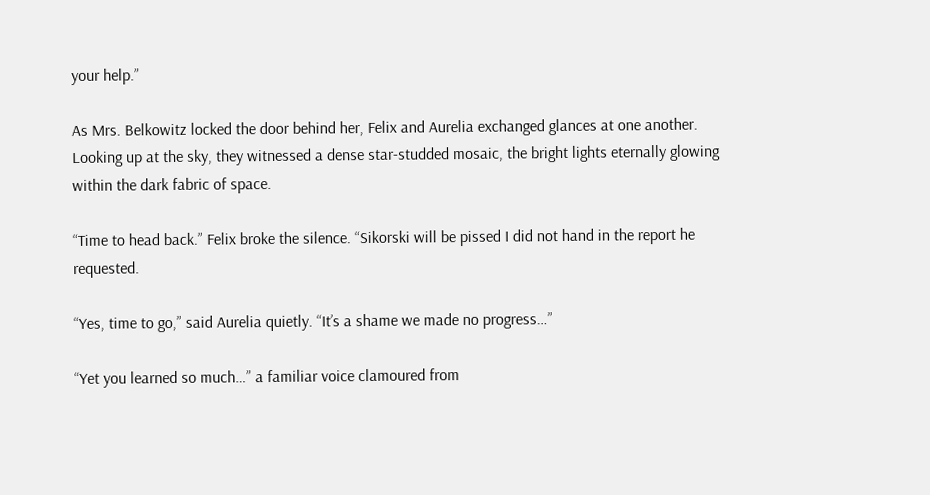your help.”

As Mrs. Belkowitz locked the door behind her, Felix and Aurelia exchanged glances at one another. Looking up at the sky, they witnessed a dense star-studded mosaic, the bright lights eternally glowing within the dark fabric of space.

“Time to head back.” Felix broke the silence. “Sikorski will be pissed I did not hand in the report he requested.

“Yes, time to go,” said Aurelia quietly. “It’s a shame we made no progress…”

“Yet you learned so much…” a familiar voice clamoured from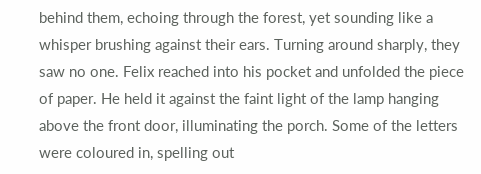behind them, echoing through the forest, yet sounding like a whisper brushing against their ears. Turning around sharply, they saw no one. Felix reached into his pocket and unfolded the piece of paper. He held it against the faint light of the lamp hanging above the front door, illuminating the porch. Some of the letters were coloured in, spelling out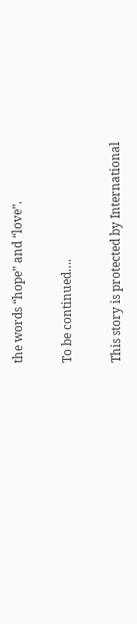the words “hope” and “love”.

To be continued….

This story is protected by International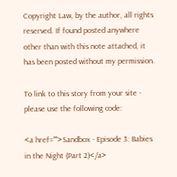Copyright Law, by the author, all rights reserved. If found posted anywhere other than with this note attached, it has been posted without my permission.

To link to this story from your site - please use the following code:

<a href="">Sandbox - Episode 3: Babies in the Night (Part 2)</a>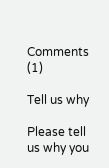Comments (1)

Tell us why

Please tell us why you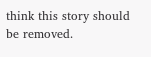think this story should be removed.